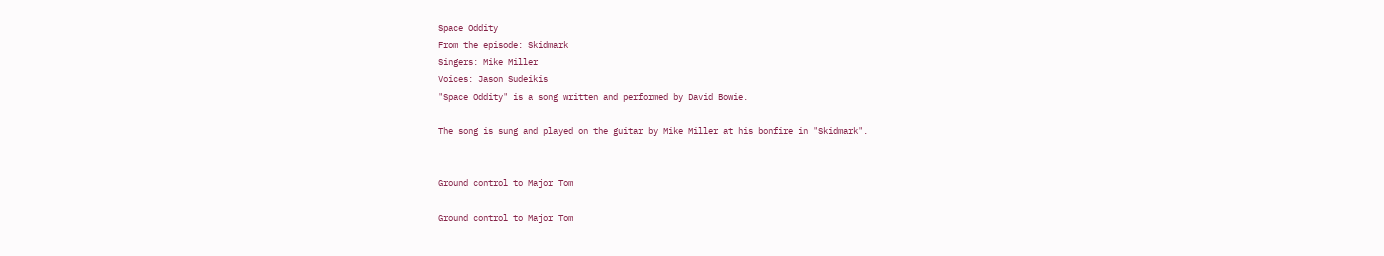Space Oddity
From the episode: Skidmark
Singers: Mike Miller
Voices: Jason Sudeikis
"Space Oddity" is a song written and performed by David Bowie.

The song is sung and played on the guitar by Mike Miller at his bonfire in "Skidmark".


Ground control to Major Tom

Ground control to Major Tom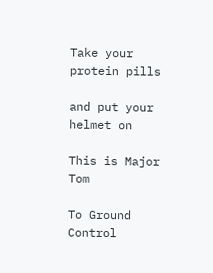Take your protein pills

and put your helmet on

This is Major Tom

To Ground Control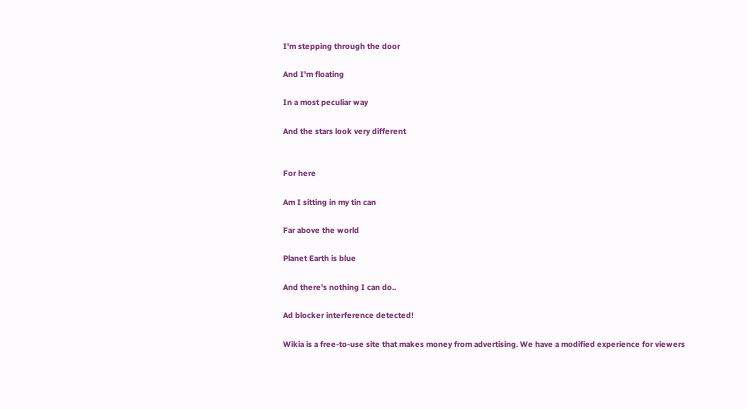I'm stepping through the door

And I'm floating

In a most peculiar way

And the stars look very different


For here

Am I sitting in my tin can

Far above the world

Planet Earth is blue

And there's nothing I can do..

Ad blocker interference detected!

Wikia is a free-to-use site that makes money from advertising. We have a modified experience for viewers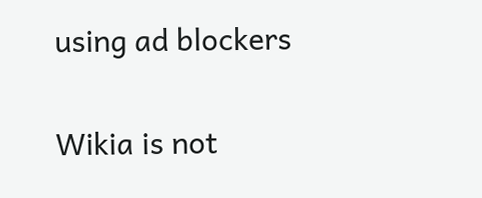using ad blockers

Wikia is not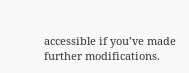accessible if you’ve made further modifications.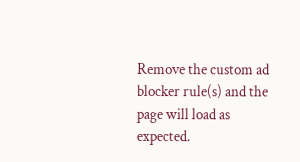Remove the custom ad blocker rule(s) and the page will load as expected.